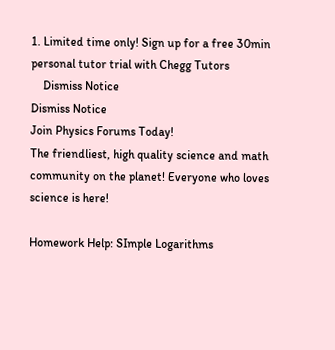1. Limited time only! Sign up for a free 30min personal tutor trial with Chegg Tutors
    Dismiss Notice
Dismiss Notice
Join Physics Forums Today!
The friendliest, high quality science and math community on the planet! Everyone who loves science is here!

Homework Help: SImple Logarithms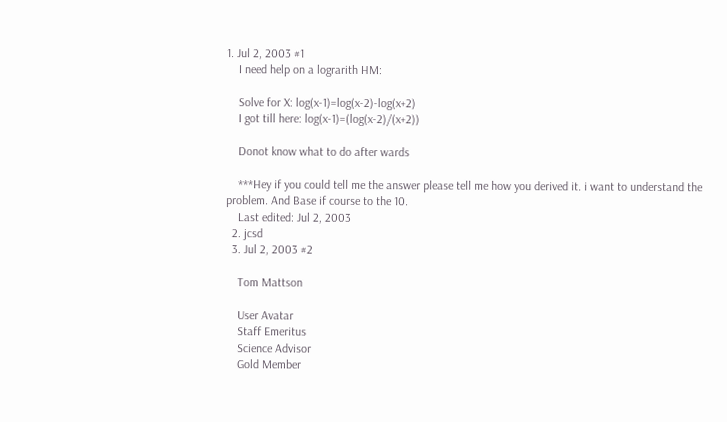1. Jul 2, 2003 #1
    I need help on a lograrith HM:

    Solve for X: log(x-1)=log(x-2)-log(x+2)
    I got till here: log(x-1)=(log(x-2)/(x+2))

    Donot know what to do after wards

    ***Hey if you could tell me the answer please tell me how you derived it. i want to understand the problem. And Base if course to the 10.
    Last edited: Jul 2, 2003
  2. jcsd
  3. Jul 2, 2003 #2

    Tom Mattson

    User Avatar
    Staff Emeritus
    Science Advisor
    Gold Member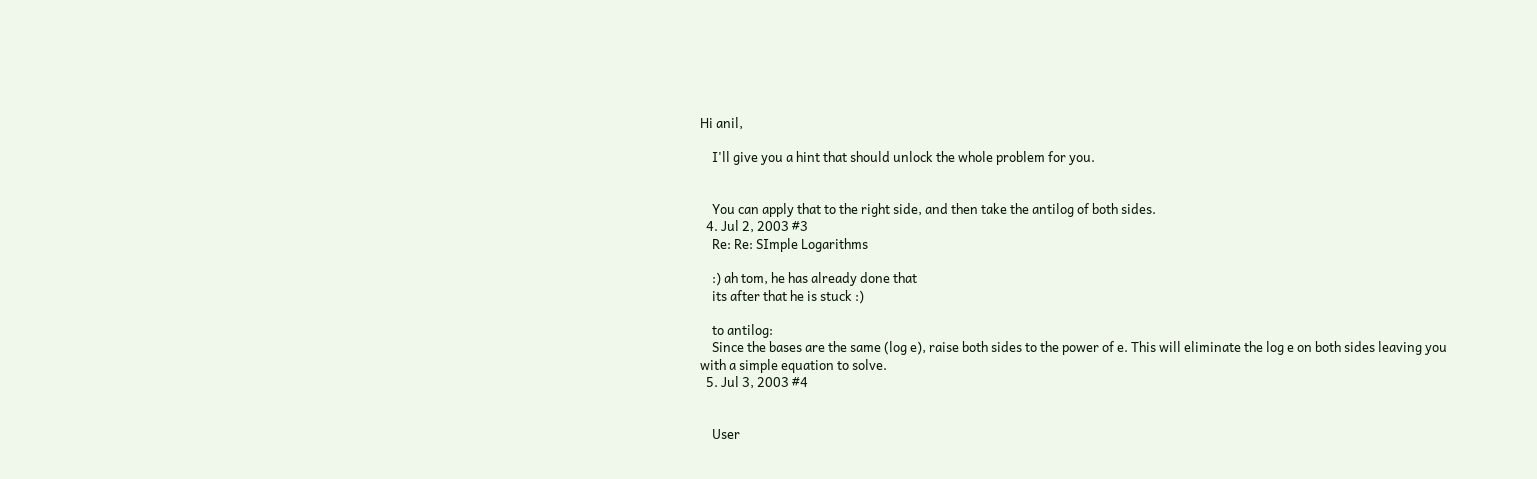Hi anil,

    I'll give you a hint that should unlock the whole problem for you.


    You can apply that to the right side, and then take the antilog of both sides.
  4. Jul 2, 2003 #3
    Re: Re: SImple Logarithms

    :) ah tom, he has already done that
    its after that he is stuck :)

    to antilog:
    Since the bases are the same (log e), raise both sides to the power of e. This will eliminate the log e on both sides leaving you with a simple equation to solve.
  5. Jul 3, 2003 #4


    User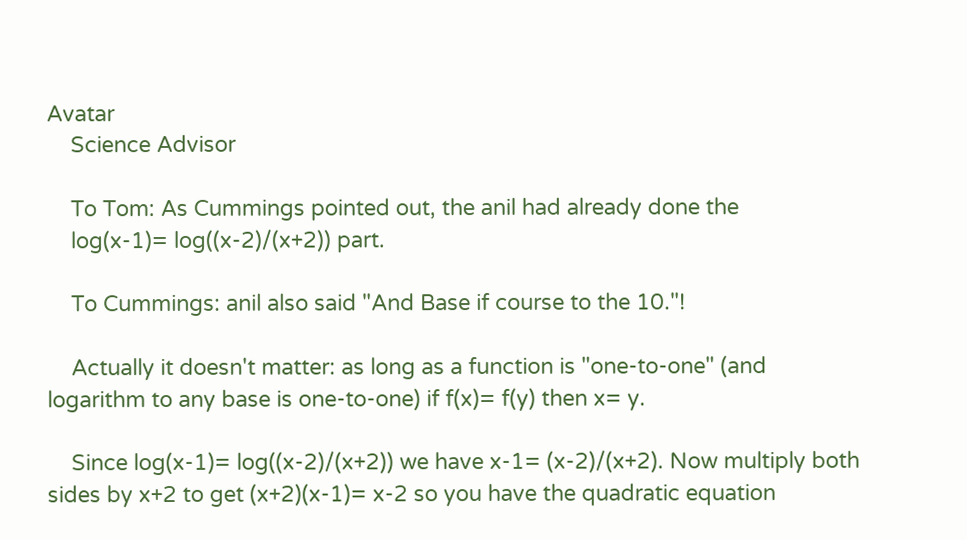Avatar
    Science Advisor

    To Tom: As Cummings pointed out, the anil had already done the
    log(x-1)= log((x-2)/(x+2)) part.

    To Cummings: anil also said "And Base if course to the 10."!

    Actually it doesn't matter: as long as a function is "one-to-one" (and logarithm to any base is one-to-one) if f(x)= f(y) then x= y.

    Since log(x-1)= log((x-2)/(x+2)) we have x-1= (x-2)/(x+2). Now multiply both sides by x+2 to get (x+2)(x-1)= x-2 so you have the quadratic equation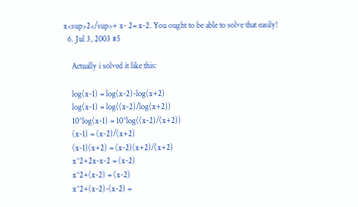x<sup>2</sup>+ x- 2= x-2. You ought to be able to solve that easily!
  6. Jul 3, 2003 #5

    Actually i solved it like this:

    log(x-1) = log(x-2)-log(x+2)
    log(x-1) = log((x-2)/log(x+2))
    10^log(x-1) = 10^log((x-2)/(x+2))
    (x-1) = (x-2)/(x+2)
    (x-1)(x+2) = (x-2)(x+2)/(x+2)
    x^2+2x-x-2 = (x-2)
    x^2+(x-2) = (x-2)
    x^2+(x-2)-(x-2) =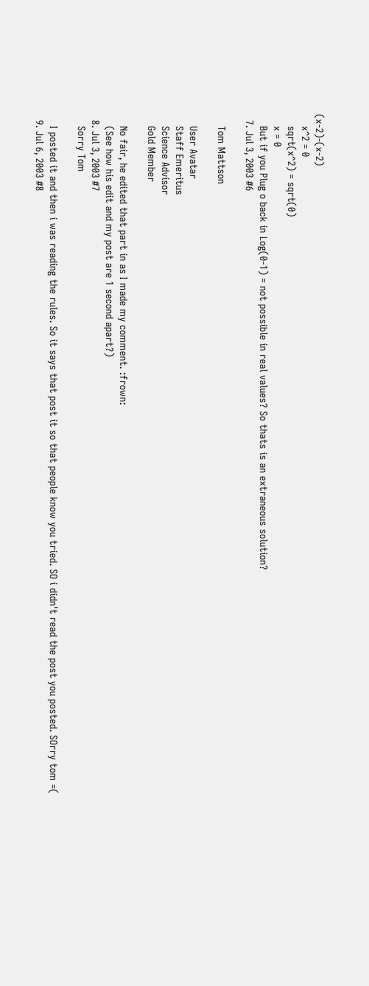(x-2)-(x-2)
    x^2 = 0
    sqrt(x^2) = sqrt(0)
    x = 0
    But if you Plug o back in Log(0-1) = not possible in real values? So thats is an extraneous solution?
  7. Jul 3, 2003 #6

    Tom Mattson

    User Avatar
    Staff Emeritus
    Science Advisor
    Gold Member

    No fair, he edited that part in as I made my comment. :frown:
    (See how his edit and my post are 1 second apart?)
  8. Jul 3, 2003 #7
    Sorry Tom

    I posted it and then i was reading the rules. So it says that post it so that people know you tried. SO i didn't read the post you posted. SOrry tom =(
  9. Jul 6, 2003 #8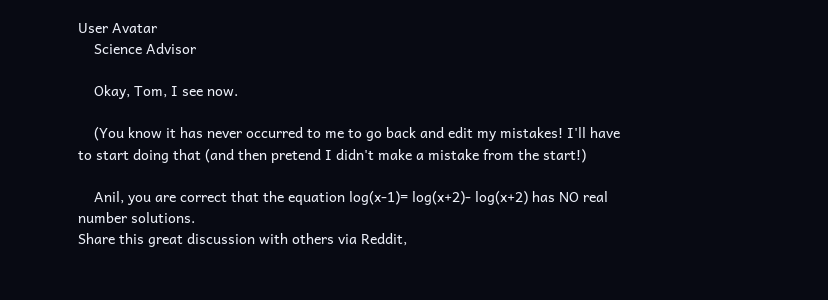User Avatar
    Science Advisor

    Okay, Tom, I see now.

    (You know it has never occurred to me to go back and edit my mistakes! I'll have to start doing that (and then pretend I didn't make a mistake from the start!)

    Anil, you are correct that the equation log(x-1)= log(x+2)- log(x+2) has NO real number solutions.
Share this great discussion with others via Reddit,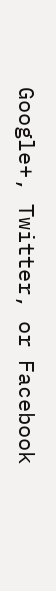Google+, Twitter, or Facebook